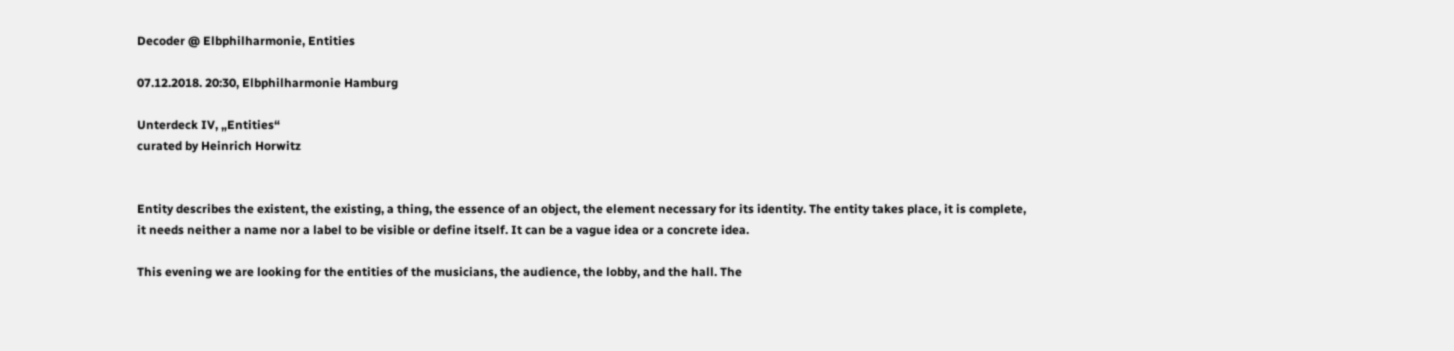Decoder @ Elbphilharmonie, Entities

07.12.2018. 20:30, Elbphilharmonie Hamburg

Unterdeck IV, „Entities“
curated by Heinrich Horwitz


Entity describes the existent, the existing, a thing, the essence of an object, the element necessary for its identity. The entity takes place, it is complete, it needs neither a name nor a label to be visible or define itself. It can be a vague idea or a concrete idea.

This evening we are looking for the entities of the musicians, the audience, the lobby, and the hall. The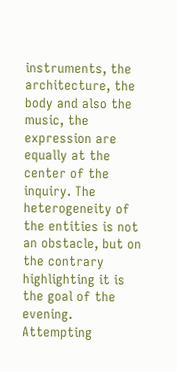instruments, the architecture, the body and also the music, the expression are equally at the center of the inquiry. The heterogeneity of the entities is not an obstacle, but on the contrary highlighting it is the goal of the evening. Attempting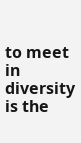to meet in diversity is the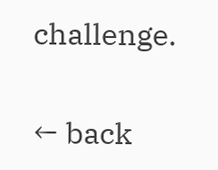challenge.


← back